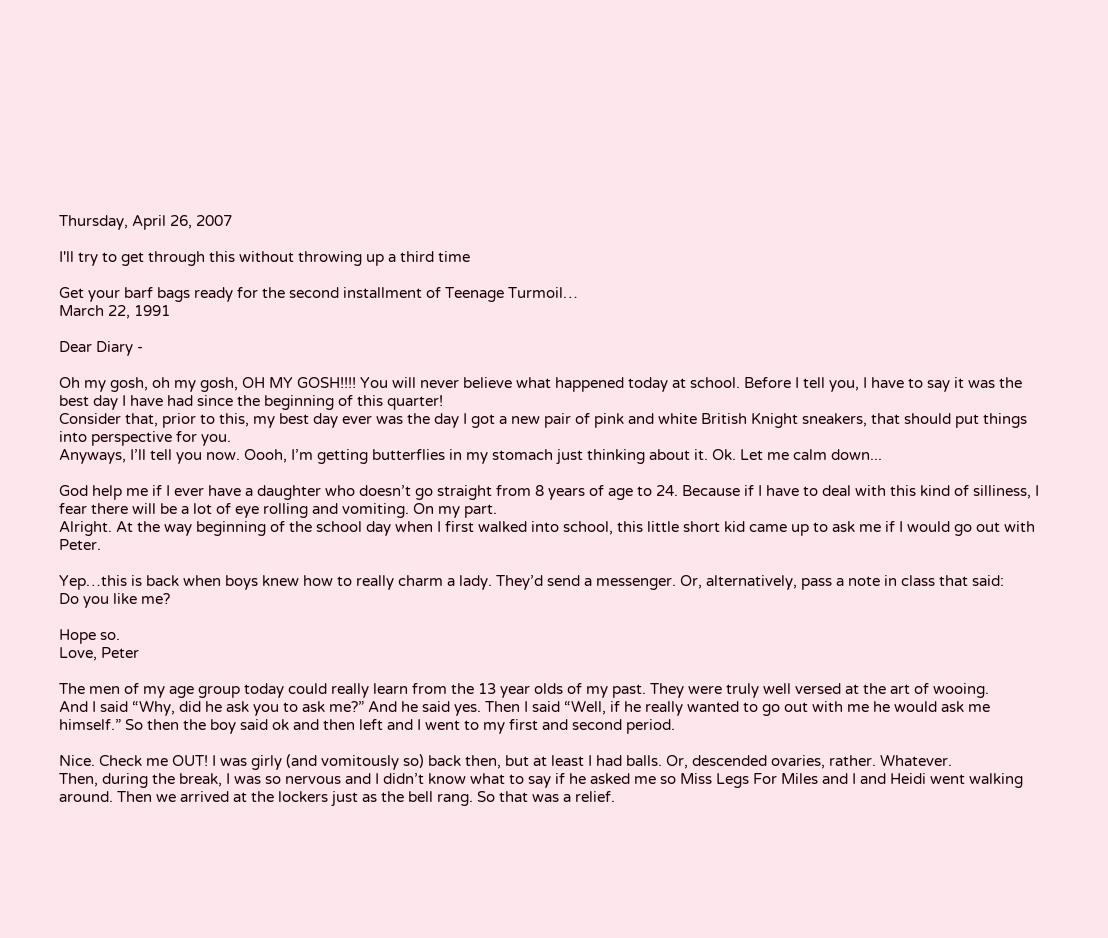Thursday, April 26, 2007

I'll try to get through this without throwing up a third time

Get your barf bags ready for the second installment of Teenage Turmoil…
March 22, 1991

Dear Diary -

Oh my gosh, oh my gosh, OH MY GOSH!!!! You will never believe what happened today at school. Before I tell you, I have to say it was the best day I have had since the beginning of this quarter!
Consider that, prior to this, my best day ever was the day I got a new pair of pink and white British Knight sneakers, that should put things into perspective for you.
Anyways, I’ll tell you now. Oooh, I’m getting butterflies in my stomach just thinking about it. Ok. Let me calm down...

God help me if I ever have a daughter who doesn’t go straight from 8 years of age to 24. Because if I have to deal with this kind of silliness, I fear there will be a lot of eye rolling and vomiting. On my part.
Alright. At the way beginning of the school day when I first walked into school, this little short kid came up to ask me if I would go out with Peter.

Yep…this is back when boys knew how to really charm a lady. They’d send a messenger. Or, alternatively, pass a note in class that said:
Do you like me?

Hope so.
Love, Peter

The men of my age group today could really learn from the 13 year olds of my past. They were truly well versed at the art of wooing.
And I said “Why, did he ask you to ask me?” And he said yes. Then I said “Well, if he really wanted to go out with me he would ask me himself.” So then the boy said ok and then left and I went to my first and second period.

Nice. Check me OUT! I was girly (and vomitously so) back then, but at least I had balls. Or, descended ovaries, rather. Whatever.
Then, during the break, I was so nervous and I didn’t know what to say if he asked me so Miss Legs For Miles and I and Heidi went walking around. Then we arrived at the lockers just as the bell rang. So that was a relief.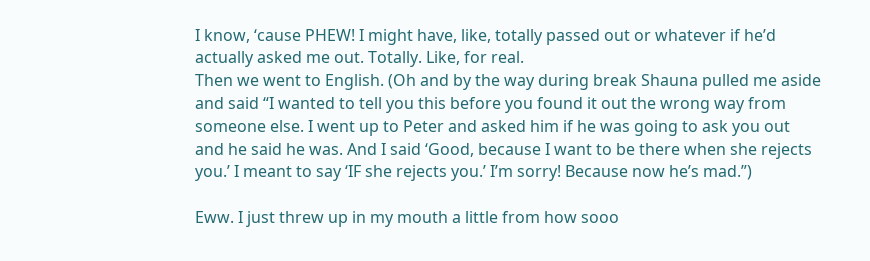I know, ‘cause PHEW! I might have, like, totally passed out or whatever if he’d actually asked me out. Totally. Like, for real.
Then we went to English. (Oh and by the way during break Shauna pulled me aside and said “I wanted to tell you this before you found it out the wrong way from someone else. I went up to Peter and asked him if he was going to ask you out and he said he was. And I said ‘Good, because I want to be there when she rejects you.’ I meant to say ‘IF she rejects you.’ I’m sorry! Because now he’s mad.”)

Eww. I just threw up in my mouth a little from how sooo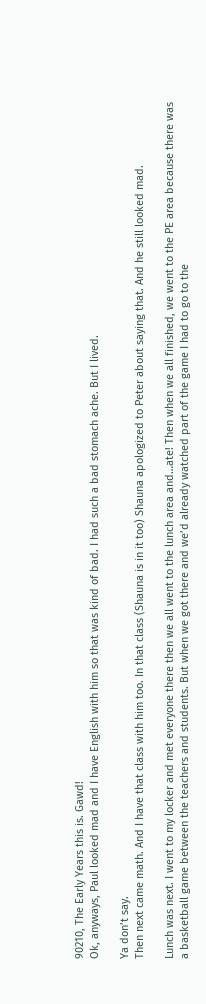90210, The Early Years this is. Gawd!
Ok, anyways, Paul looked mad and I have English with him so that was kind of bad. I had such a bad stomach ache. But I lived.

Ya don’t say.
Then next came math. And I have that class with him too. In that class (Shauna is in it too) Shauna apologized to Peter about saying that. And he still looked mad.

Lunch was next. I went to my locker and met everyone there then we all went to the lunch area and…ate! Then when we all finished, we went to the PE area because there was a basketball game between the teachers and students. But when we got there and we’d already watched part of the game I had to go to the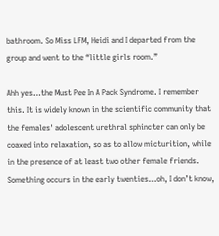bathroom. So Miss LFM, Heidi and I departed from the group and went to the “little girls room.”

Ahh yes…the Must Pee In A Pack Syndrome. I remember this. It is widely known in the scientific community that the females' adolescent urethral sphincter can only be coaxed into relaxation, so as to allow micturition, while in the presence of at least two other female friends. Something occurs in the early twenties…oh, I don’t know,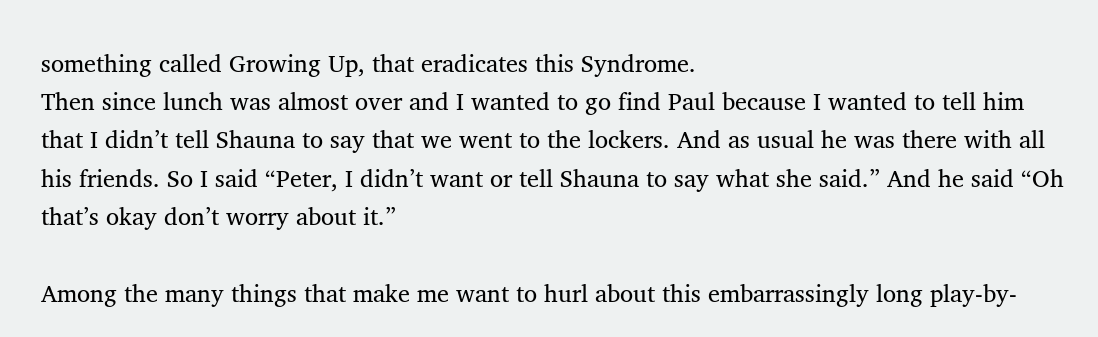something called Growing Up, that eradicates this Syndrome.
Then since lunch was almost over and I wanted to go find Paul because I wanted to tell him that I didn’t tell Shauna to say that we went to the lockers. And as usual he was there with all his friends. So I said “Peter, I didn’t want or tell Shauna to say what she said.” And he said “Oh that’s okay don’t worry about it.”

Among the many things that make me want to hurl about this embarrassingly long play-by-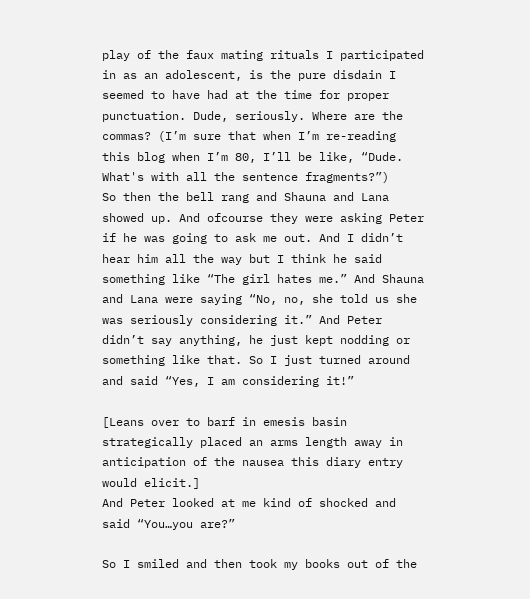play of the faux mating rituals I participated in as an adolescent, is the pure disdain I seemed to have had at the time for proper punctuation. Dude, seriously. Where are the commas? (I’m sure that when I’m re-reading this blog when I’m 80, I’ll be like, “Dude. What's with all the sentence fragments?”)
So then the bell rang and Shauna and Lana showed up. And ofcourse they were asking Peter if he was going to ask me out. And I didn’t hear him all the way but I think he said something like “The girl hates me.” And Shauna and Lana were saying “No, no, she told us she was seriously considering it.” And Peter didn’t say anything, he just kept nodding or something like that. So I just turned around and said “Yes, I am considering it!”

[Leans over to barf in emesis basin strategically placed an arms length away in anticipation of the nausea this diary entry would elicit.]
And Peter looked at me kind of shocked and said “You…you are?”

So I smiled and then took my books out of the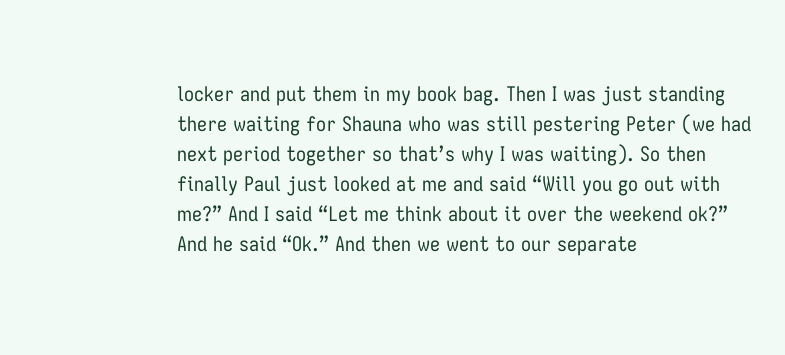locker and put them in my book bag. Then I was just standing there waiting for Shauna who was still pestering Peter (we had next period together so that’s why I was waiting). So then finally Paul just looked at me and said “Will you go out with me?” And I said “Let me think about it over the weekend ok?” And he said “Ok.” And then we went to our separate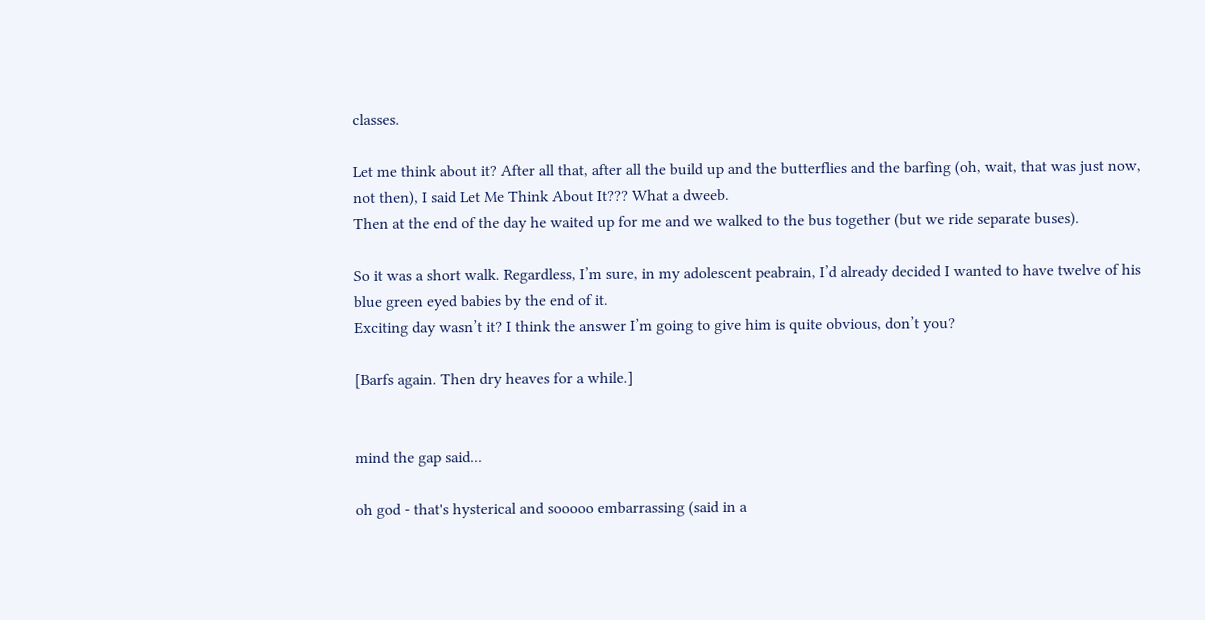classes.

Let me think about it? After all that, after all the build up and the butterflies and the barfing (oh, wait, that was just now, not then), I said Let Me Think About It??? What a dweeb.
Then at the end of the day he waited up for me and we walked to the bus together (but we ride separate buses).

So it was a short walk. Regardless, I’m sure, in my adolescent peabrain, I’d already decided I wanted to have twelve of his blue green eyed babies by the end of it.
Exciting day wasn’t it? I think the answer I’m going to give him is quite obvious, don’t you?

[Barfs again. Then dry heaves for a while.]


mind the gap said...

oh god - that's hysterical and sooooo embarrassing (said in a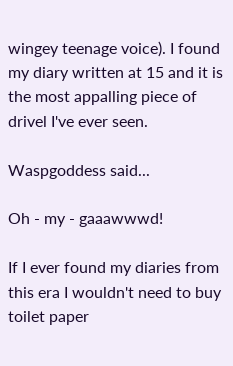wingey teenage voice). I found my diary written at 15 and it is the most appalling piece of drivel I've ever seen.

Waspgoddess said...

Oh - my - gaaawwwd!

If I ever found my diaries from this era I wouldn't need to buy toilet paper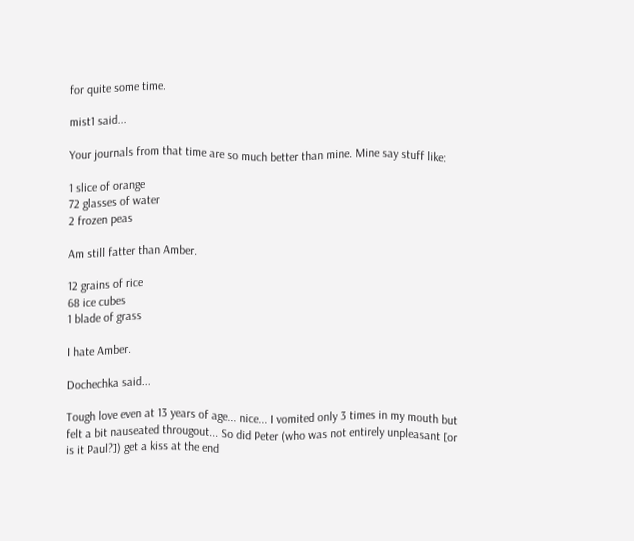for quite some time.

mist1 said...

Your journals from that time are so much better than mine. Mine say stuff like:

1 slice of orange
72 glasses of water
2 frozen peas

Am still fatter than Amber.

12 grains of rice
68 ice cubes
1 blade of grass

I hate Amber.

Dochechka said...

Tough love even at 13 years of age... nice... I vomited only 3 times in my mouth but felt a bit nauseated througout... So did Peter (who was not entirely unpleasant [or is it Paul?]) get a kiss at the end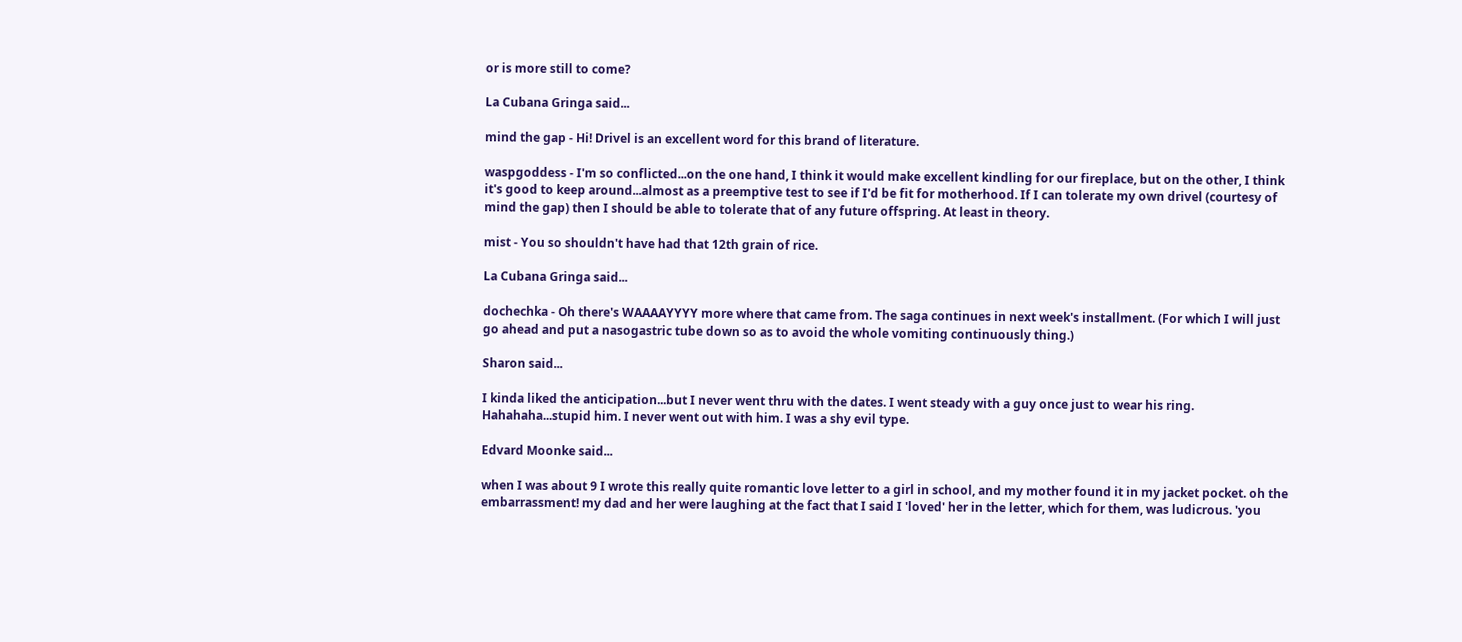or is more still to come?

La Cubana Gringa said...

mind the gap - Hi! Drivel is an excellent word for this brand of literature.

waspgoddess - I'm so conflicted...on the one hand, I think it would make excellent kindling for our fireplace, but on the other, I think it's good to keep around...almost as a preemptive test to see if I'd be fit for motherhood. If I can tolerate my own drivel (courtesy of mind the gap) then I should be able to tolerate that of any future offspring. At least in theory.

mist - You so shouldn't have had that 12th grain of rice.

La Cubana Gringa said...

dochechka - Oh there's WAAAAYYYY more where that came from. The saga continues in next week's installment. (For which I will just go ahead and put a nasogastric tube down so as to avoid the whole vomiting continuously thing.)

Sharon said...

I kinda liked the anticipation...but I never went thru with the dates. I went steady with a guy once just to wear his ring. Hahahaha...stupid him. I never went out with him. I was a shy evil type.

Edvard Moonke said...

when I was about 9 I wrote this really quite romantic love letter to a girl in school, and my mother found it in my jacket pocket. oh the embarrassment! my dad and her were laughing at the fact that I said I 'loved' her in the letter, which for them, was ludicrous. 'you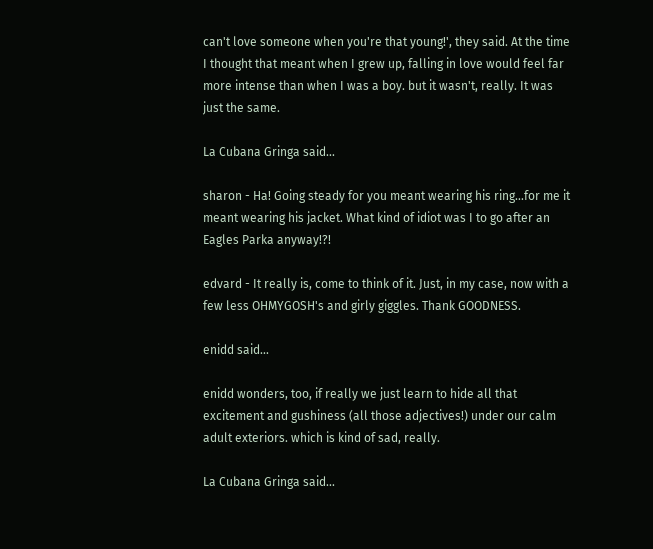can't love someone when you're that young!', they said. At the time I thought that meant when I grew up, falling in love would feel far more intense than when I was a boy. but it wasn't, really. It was just the same.

La Cubana Gringa said...

sharon - Ha! Going steady for you meant wearing his ring...for me it meant wearing his jacket. What kind of idiot was I to go after an Eagles Parka anyway!?!

edvard - It really is, come to think of it. Just, in my case, now with a few less OHMYGOSH's and girly giggles. Thank GOODNESS.

enidd said...

enidd wonders, too, if really we just learn to hide all that excitement and gushiness (all those adjectives!) under our calm adult exteriors. which is kind of sad, really.

La Cubana Gringa said...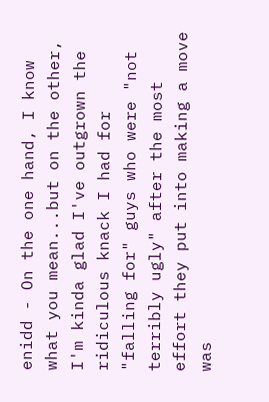enidd - On the one hand, I know what you mean...but on the other, I'm kinda glad I've outgrown the ridiculous knack I had for "falling for" guys who were "not terribly ugly" after the most effort they put into making a move was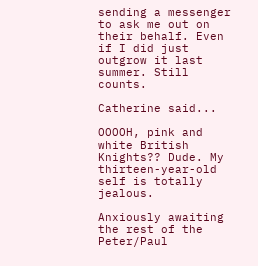sending a messenger to ask me out on their behalf. Even if I did just outgrow it last summer. Still counts.

Catherine said...

OOOOH, pink and white British Knights?? Dude. My thirteen-year-old self is totally jealous.

Anxiously awaiting the rest of the Peter/Paul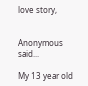love story,


Anonymous said...

My 13 year old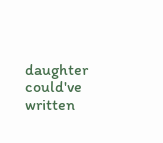daughter could've written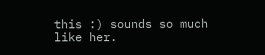this :) sounds so much like her.